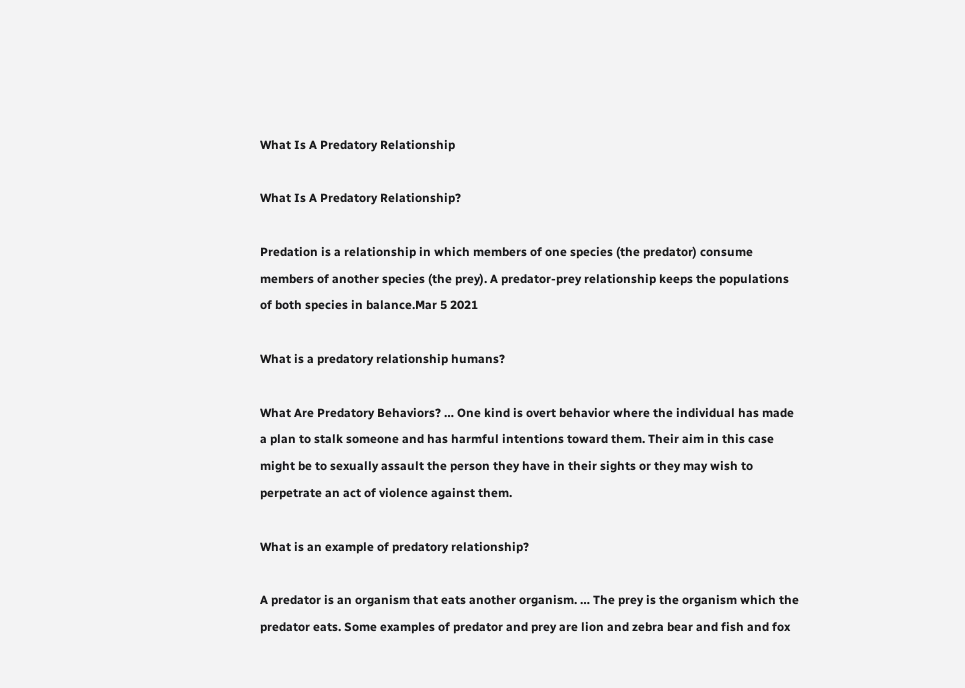What Is A Predatory Relationship

What Is A Predatory Relationship?

Predation is a relationship in which members of one species (the predator) consume members of another species (the prey). A predator-prey relationship keeps the populations of both species in balance.Mar 5 2021

What is a predatory relationship humans?

What Are Predatory Behaviors? … One kind is overt behavior where the individual has made a plan to stalk someone and has harmful intentions toward them. Their aim in this case might be to sexually assault the person they have in their sights or they may wish to perpetrate an act of violence against them.

What is an example of predatory relationship?

A predator is an organism that eats another organism. … The prey is the organism which the predator eats. Some examples of predator and prey are lion and zebra bear and fish and fox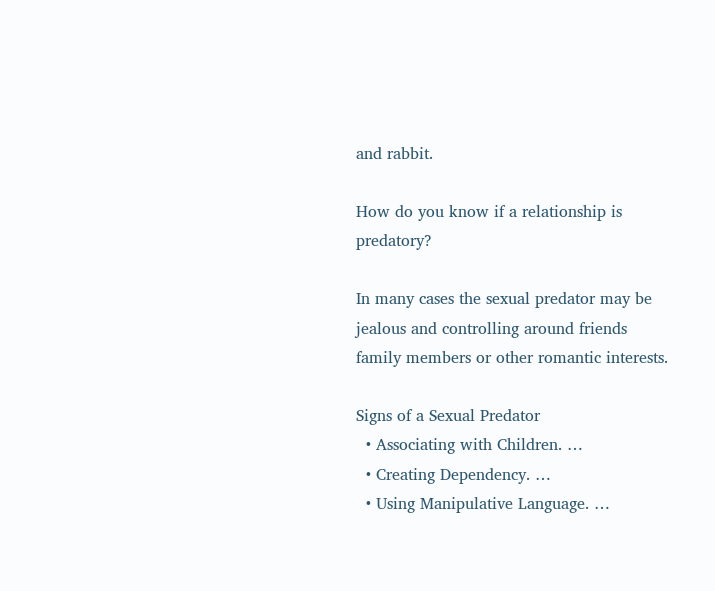and rabbit.

How do you know if a relationship is predatory?

In many cases the sexual predator may be jealous and controlling around friends family members or other romantic interests.

Signs of a Sexual Predator
  • Associating with Children. …
  • Creating Dependency. …
  • Using Manipulative Language. …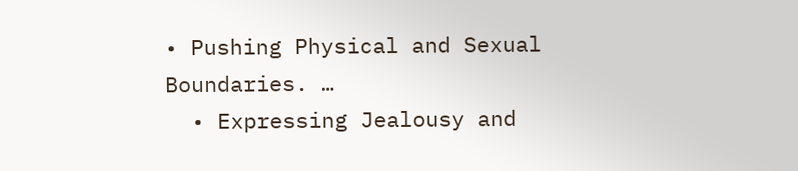• Pushing Physical and Sexual Boundaries. …
  • Expressing Jealousy and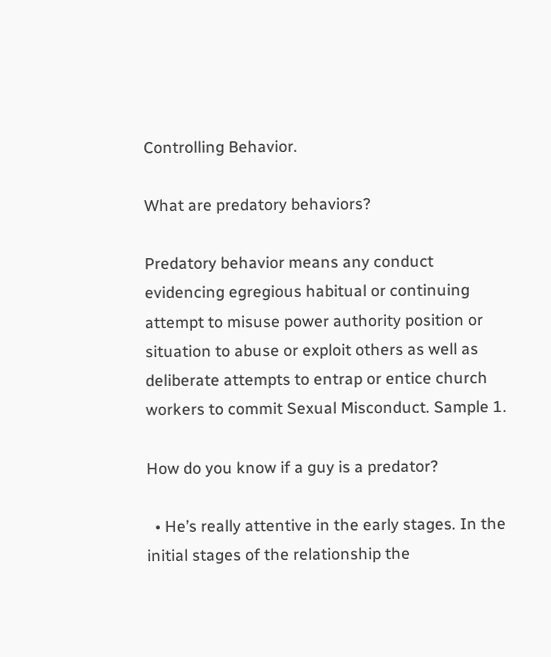Controlling Behavior.

What are predatory behaviors?

Predatory behavior means any conduct evidencing egregious habitual or continuing attempt to misuse power authority position or situation to abuse or exploit others as well as deliberate attempts to entrap or entice church workers to commit Sexual Misconduct. Sample 1.

How do you know if a guy is a predator?

  • He’s really attentive in the early stages. In the initial stages of the relationship the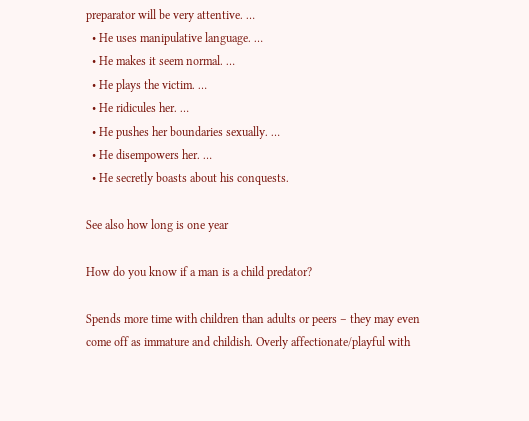preparator will be very attentive. …
  • He uses manipulative language. …
  • He makes it seem normal. …
  • He plays the victim. …
  • He ridicules her. …
  • He pushes her boundaries sexually. …
  • He disempowers her. …
  • He secretly boasts about his conquests.

See also how long is one year

How do you know if a man is a child predator?

Spends more time with children than adults or peers – they may even come off as immature and childish. Overly affectionate/playful with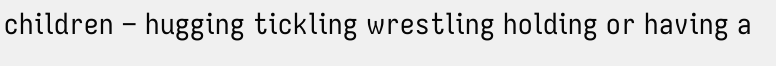children – hugging tickling wrestling holding or having a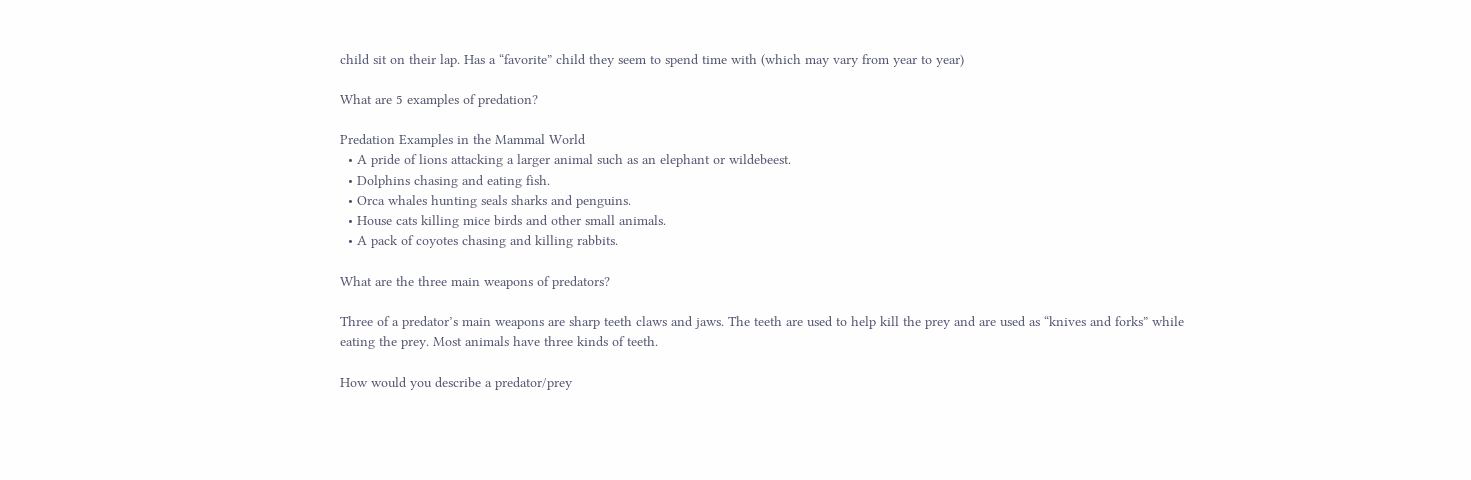child sit on their lap. Has a “favorite” child they seem to spend time with (which may vary from year to year)

What are 5 examples of predation?

Predation Examples in the Mammal World
  • A pride of lions attacking a larger animal such as an elephant or wildebeest.
  • Dolphins chasing and eating fish.
  • Orca whales hunting seals sharks and penguins.
  • House cats killing mice birds and other small animals.
  • A pack of coyotes chasing and killing rabbits.

What are the three main weapons of predators?

Three of a predator’s main weapons are sharp teeth claws and jaws. The teeth are used to help kill the prey and are used as “knives and forks” while eating the prey. Most animals have three kinds of teeth.

How would you describe a predator/prey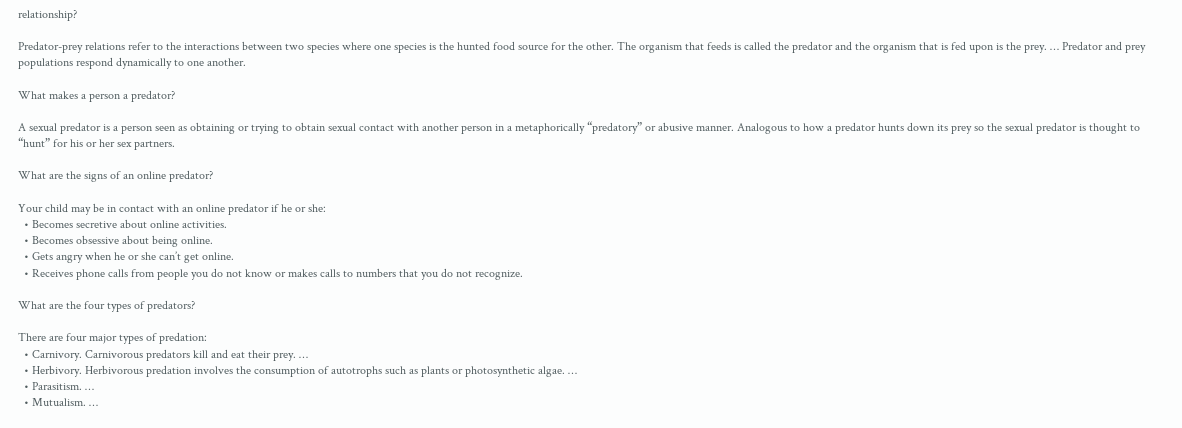relationship?

Predator-prey relations refer to the interactions between two species where one species is the hunted food source for the other. The organism that feeds is called the predator and the organism that is fed upon is the prey. … Predator and prey populations respond dynamically to one another.

What makes a person a predator?

A sexual predator is a person seen as obtaining or trying to obtain sexual contact with another person in a metaphorically “predatory” or abusive manner. Analogous to how a predator hunts down its prey so the sexual predator is thought to “hunt” for his or her sex partners.

What are the signs of an online predator?

Your child may be in contact with an online predator if he or she:
  • Becomes secretive about online activities.
  • Becomes obsessive about being online.
  • Gets angry when he or she can’t get online.
  • Receives phone calls from people you do not know or makes calls to numbers that you do not recognize.

What are the four types of predators?

There are four major types of predation:
  • Carnivory. Carnivorous predators kill and eat their prey. …
  • Herbivory. Herbivorous predation involves the consumption of autotrophs such as plants or photosynthetic algae. …
  • Parasitism. …
  • Mutualism. …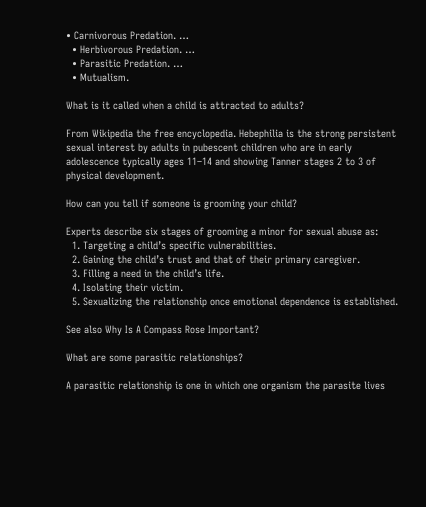• Carnivorous Predation. …
  • Herbivorous Predation. …
  • Parasitic Predation. …
  • Mutualism.

What is it called when a child is attracted to adults?

From Wikipedia the free encyclopedia. Hebephilia is the strong persistent sexual interest by adults in pubescent children who are in early adolescence typically ages 11–14 and showing Tanner stages 2 to 3 of physical development.

How can you tell if someone is grooming your child?

Experts describe six stages of grooming a minor for sexual abuse as:
  1. Targeting a child’s specific vulnerabilities.
  2. Gaining the child’s trust and that of their primary caregiver.
  3. Filling a need in the child’s life.
  4. Isolating their victim.
  5. Sexualizing the relationship once emotional dependence is established.

See also Why Is A Compass Rose Important?

What are some parasitic relationships?

A parasitic relationship is one in which one organism the parasite lives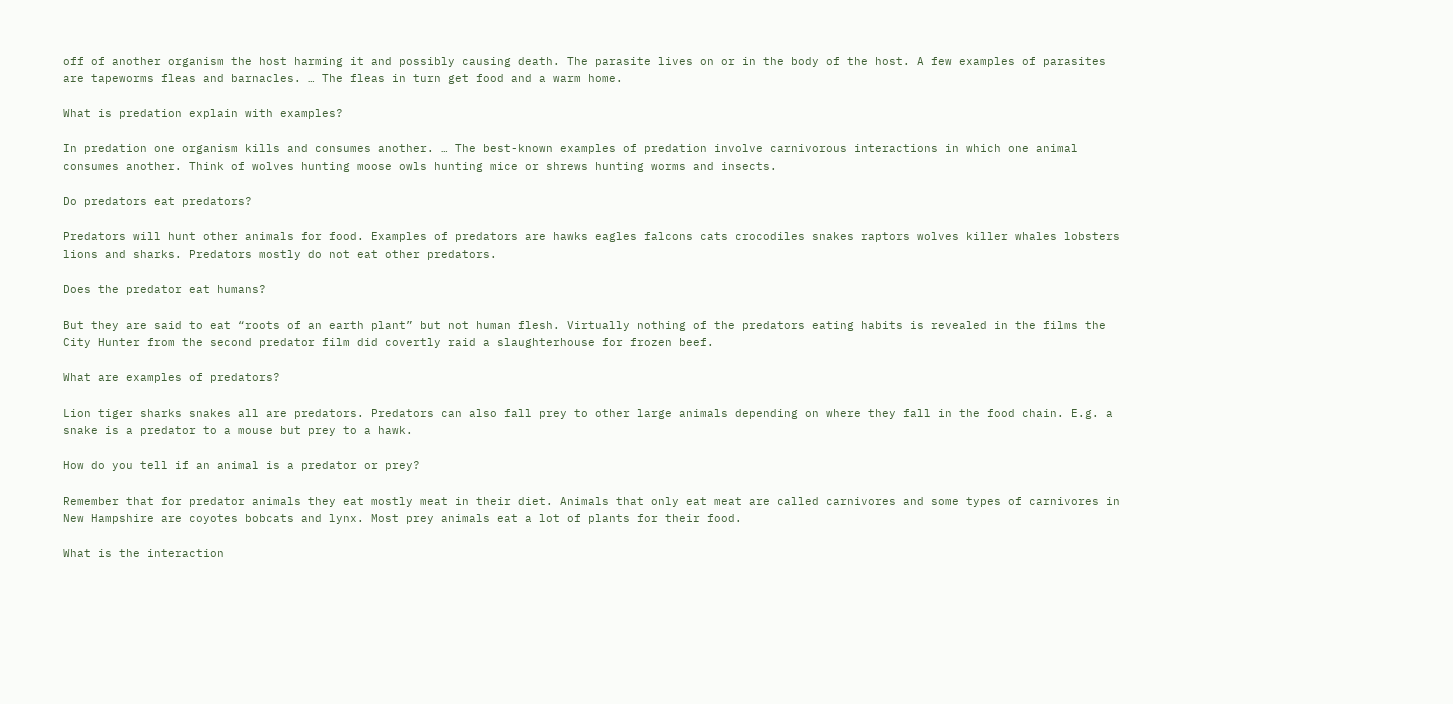off of another organism the host harming it and possibly causing death. The parasite lives on or in the body of the host. A few examples of parasites are tapeworms fleas and barnacles. … The fleas in turn get food and a warm home.

What is predation explain with examples?

In predation one organism kills and consumes another. … The best-known examples of predation involve carnivorous interactions in which one animal consumes another. Think of wolves hunting moose owls hunting mice or shrews hunting worms and insects.

Do predators eat predators?

Predators will hunt other animals for food. Examples of predators are hawks eagles falcons cats crocodiles snakes raptors wolves killer whales lobsters lions and sharks. Predators mostly do not eat other predators.

Does the predator eat humans?

But they are said to eat “roots of an earth plant” but not human flesh. Virtually nothing of the predators eating habits is revealed in the films the City Hunter from the second predator film did covertly raid a slaughterhouse for frozen beef.

What are examples of predators?

Lion tiger sharks snakes all are predators. Predators can also fall prey to other large animals depending on where they fall in the food chain. E.g. a snake is a predator to a mouse but prey to a hawk.

How do you tell if an animal is a predator or prey?

Remember that for predator animals they eat mostly meat in their diet. Animals that only eat meat are called carnivores and some types of carnivores in New Hampshire are coyotes bobcats and lynx. Most prey animals eat a lot of plants for their food.

What is the interaction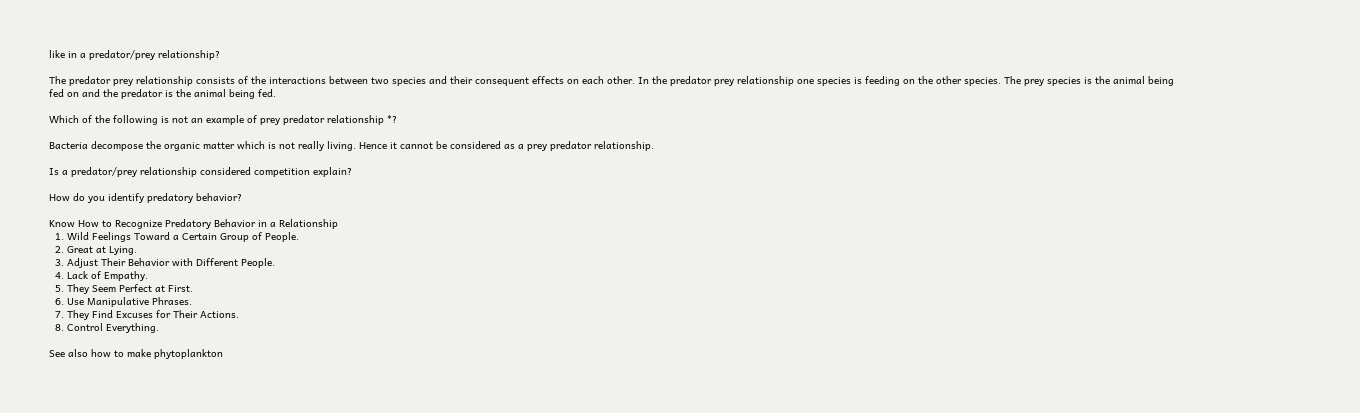like in a predator/prey relationship?

The predator prey relationship consists of the interactions between two species and their consequent effects on each other. In the predator prey relationship one species is feeding on the other species. The prey species is the animal being fed on and the predator is the animal being fed.

Which of the following is not an example of prey predator relationship *?

Bacteria decompose the organic matter which is not really living. Hence it cannot be considered as a prey predator relationship.

Is a predator/prey relationship considered competition explain?

How do you identify predatory behavior?

Know How to Recognize Predatory Behavior in a Relationship
  1. Wild Feelings Toward a Certain Group of People.
  2. Great at Lying.
  3. Adjust Their Behavior with Different People.
  4. Lack of Empathy.
  5. They Seem Perfect at First.
  6. Use Manipulative Phrases.
  7. They Find Excuses for Their Actions.
  8. Control Everything.

See also how to make phytoplankton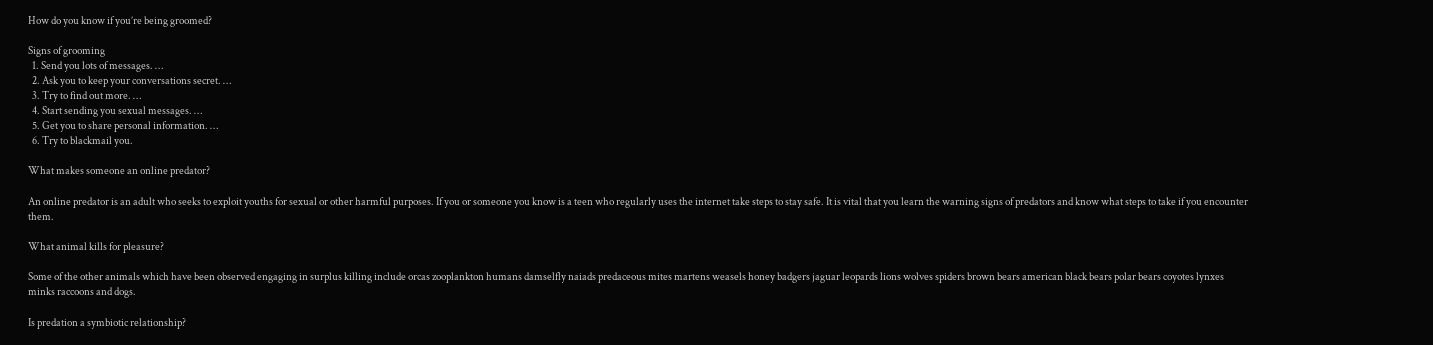How do you know if you’re being groomed?

Signs of grooming
  1. Send you lots of messages. …
  2. Ask you to keep your conversations secret. …
  3. Try to find out more. …
  4. Start sending you sexual messages. …
  5. Get you to share personal information. …
  6. Try to blackmail you.

What makes someone an online predator?

An online predator is an adult who seeks to exploit youths for sexual or other harmful purposes. If you or someone you know is a teen who regularly uses the internet take steps to stay safe. It is vital that you learn the warning signs of predators and know what steps to take if you encounter them.

What animal kills for pleasure?

Some of the other animals which have been observed engaging in surplus killing include orcas zooplankton humans damselfly naiads predaceous mites martens weasels honey badgers jaguar leopards lions wolves spiders brown bears american black bears polar bears coyotes lynxes minks raccoons and dogs.

Is predation a symbiotic relationship?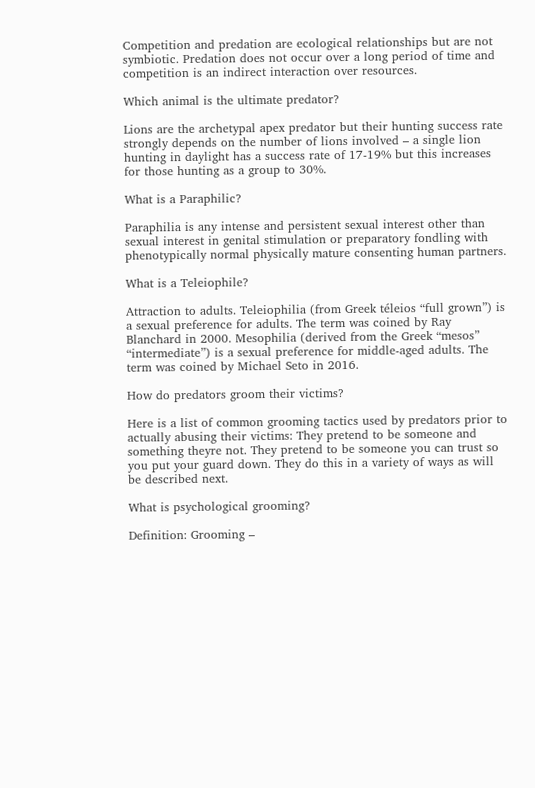Competition and predation are ecological relationships but are not symbiotic. Predation does not occur over a long period of time and competition is an indirect interaction over resources.

Which animal is the ultimate predator?

Lions are the archetypal apex predator but their hunting success rate strongly depends on the number of lions involved – a single lion hunting in daylight has a success rate of 17-19% but this increases for those hunting as a group to 30%.

What is a Paraphilic?

Paraphilia is any intense and persistent sexual interest other than sexual interest in genital stimulation or preparatory fondling with phenotypically normal physically mature consenting human partners.

What is a Teleiophile?

Attraction to adults. Teleiophilia (from Greek téleios “full grown”) is a sexual preference for adults. The term was coined by Ray Blanchard in 2000. Mesophilia (derived from the Greek “mesos” “intermediate”) is a sexual preference for middle-aged adults. The term was coined by Michael Seto in 2016.

How do predators groom their victims?

Here is a list of common grooming tactics used by predators prior to actually abusing their victims: They pretend to be someone and something theyre not. They pretend to be someone you can trust so you put your guard down. They do this in a variety of ways as will be described next.

What is psychological grooming?

Definition: Grooming –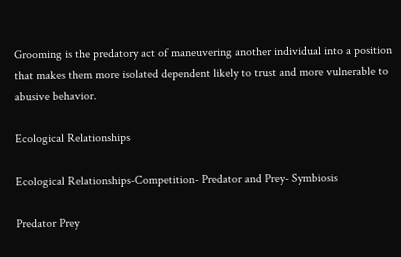Grooming is the predatory act of maneuvering another individual into a position that makes them more isolated dependent likely to trust and more vulnerable to abusive behavior.

Ecological Relationships

Ecological Relationships-Competition- Predator and Prey- Symbiosis

Predator Prey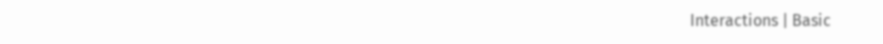Interactions | Basic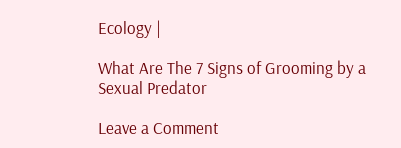Ecology |

What Are The 7 Signs of Grooming by a Sexual Predator

Leave a Comment